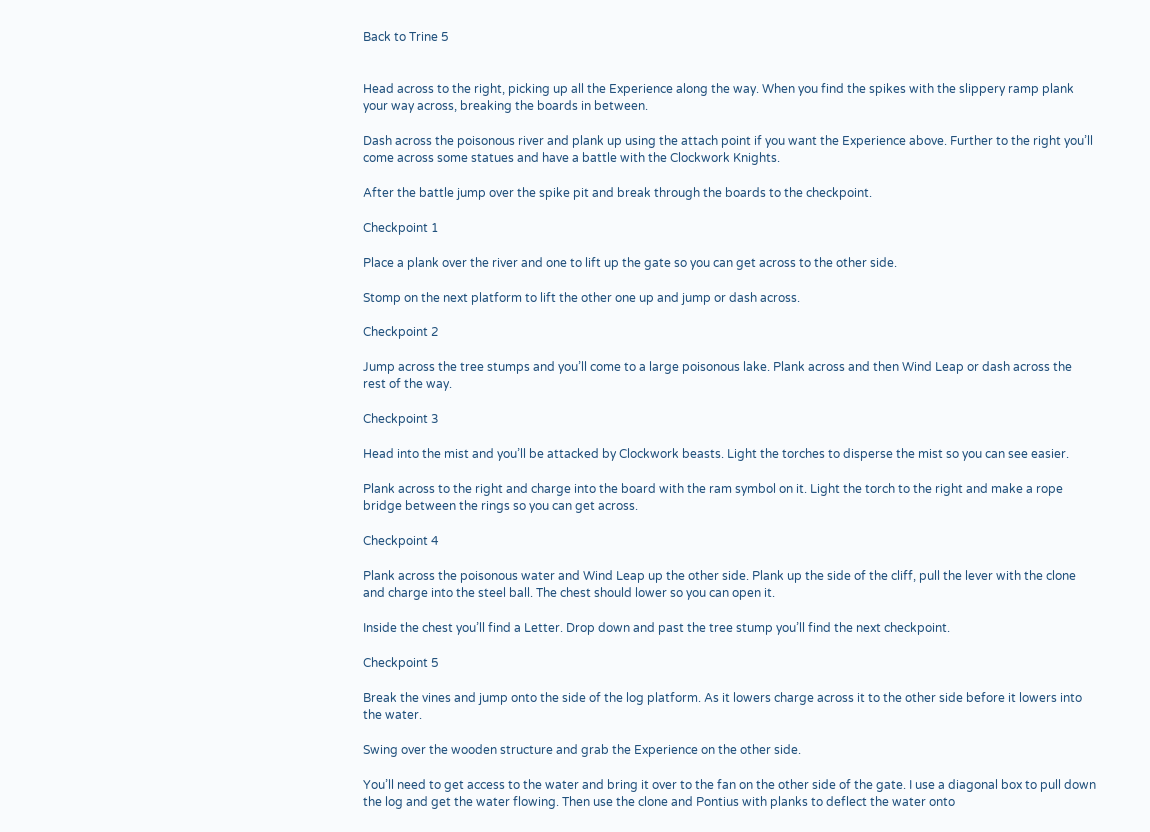Back to Trine 5


Head across to the right, picking up all the Experience along the way. When you find the spikes with the slippery ramp plank your way across, breaking the boards in between.

Dash across the poisonous river and plank up using the attach point if you want the Experience above. Further to the right you’ll come across some statues and have a battle with the Clockwork Knights.

After the battle jump over the spike pit and break through the boards to the checkpoint.

Checkpoint 1

Place a plank over the river and one to lift up the gate so you can get across to the other side.

Stomp on the next platform to lift the other one up and jump or dash across.

Checkpoint 2

Jump across the tree stumps and you’ll come to a large poisonous lake. Plank across and then Wind Leap or dash across the rest of the way.

Checkpoint 3

Head into the mist and you’ll be attacked by Clockwork beasts. Light the torches to disperse the mist so you can see easier.

Plank across to the right and charge into the board with the ram symbol on it. Light the torch to the right and make a rope bridge between the rings so you can get across.

Checkpoint 4

Plank across the poisonous water and Wind Leap up the other side. Plank up the side of the cliff, pull the lever with the clone and charge into the steel ball. The chest should lower so you can open it.

Inside the chest you’ll find a Letter. Drop down and past the tree stump you’ll find the next checkpoint.

Checkpoint 5

Break the vines and jump onto the side of the log platform. As it lowers charge across it to the other side before it lowers into the water.

Swing over the wooden structure and grab the Experience on the other side.

You’ll need to get access to the water and bring it over to the fan on the other side of the gate. I use a diagonal box to pull down the log and get the water flowing. Then use the clone and Pontius with planks to deflect the water onto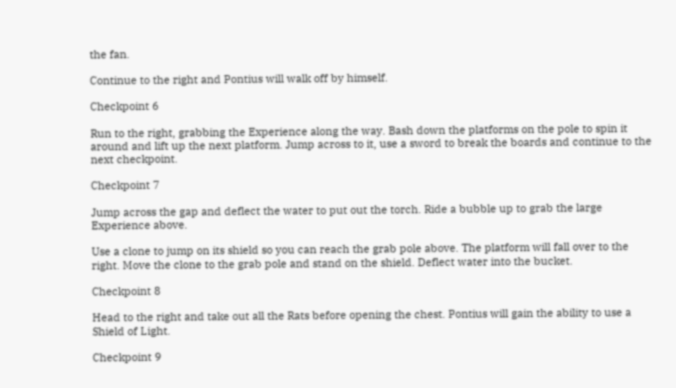the fan.

Continue to the right and Pontius will walk off by himself.

Checkpoint 6

Run to the right, grabbing the Experience along the way. Bash down the platforms on the pole to spin it around and lift up the next platform. Jump across to it, use a sword to break the boards and continue to the next checkpoint.

Checkpoint 7

Jump across the gap and deflect the water to put out the torch. Ride a bubble up to grab the large Experience above.

Use a clone to jump on its shield so you can reach the grab pole above. The platform will fall over to the right. Move the clone to the grab pole and stand on the shield. Deflect water into the bucket.

Checkpoint 8

Head to the right and take out all the Rats before opening the chest. Pontius will gain the ability to use a Shield of Light.

Checkpoint 9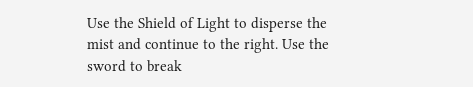Use the Shield of Light to disperse the mist and continue to the right. Use the sword to break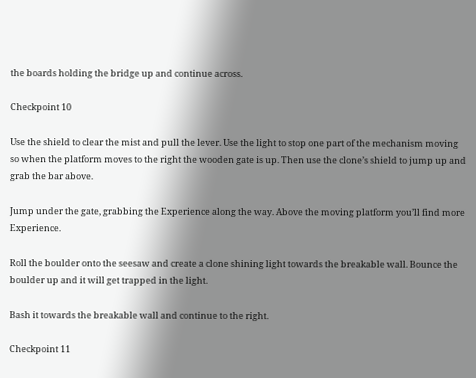the boards holding the bridge up and continue across.

Checkpoint 10

Use the shield to clear the mist and pull the lever. Use the light to stop one part of the mechanism moving so when the platform moves to the right the wooden gate is up. Then use the clone’s shield to jump up and grab the bar above.

Jump under the gate, grabbing the Experience along the way. Above the moving platform you’ll find more Experience.

Roll the boulder onto the seesaw and create a clone shining light towards the breakable wall. Bounce the boulder up and it will get trapped in the light.

Bash it towards the breakable wall and continue to the right.

Checkpoint 11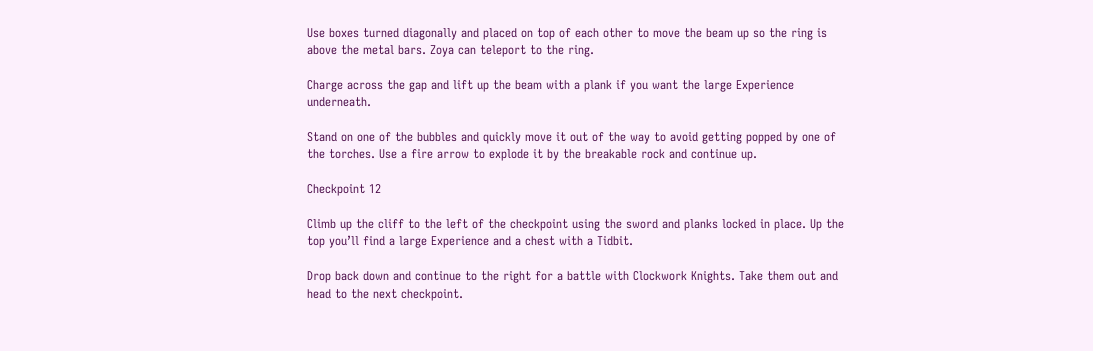Use boxes turned diagonally and placed on top of each other to move the beam up so the ring is above the metal bars. Zoya can teleport to the ring.

Charge across the gap and lift up the beam with a plank if you want the large Experience underneath.

Stand on one of the bubbles and quickly move it out of the way to avoid getting popped by one of the torches. Use a fire arrow to explode it by the breakable rock and continue up.

Checkpoint 12

Climb up the cliff to the left of the checkpoint using the sword and planks locked in place. Up the top you’ll find a large Experience and a chest with a Tidbit.

Drop back down and continue to the right for a battle with Clockwork Knights. Take them out and head to the next checkpoint.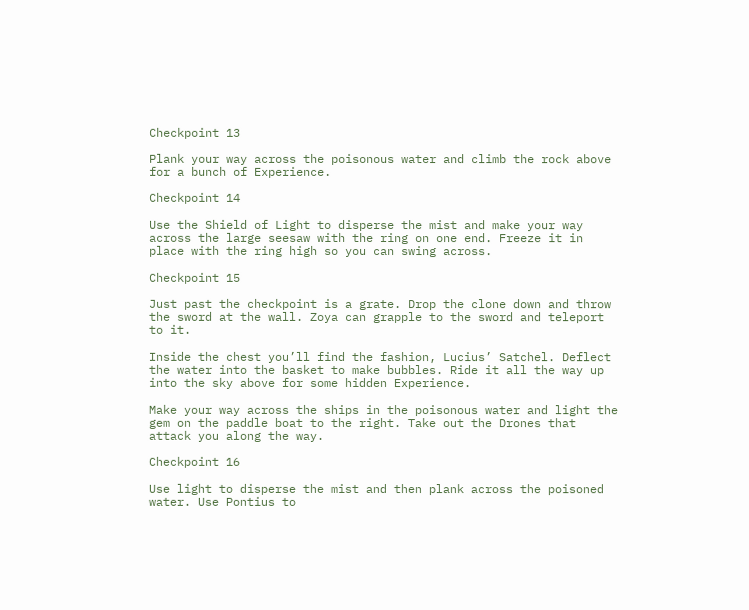Checkpoint 13

Plank your way across the poisonous water and climb the rock above for a bunch of Experience.

Checkpoint 14

Use the Shield of Light to disperse the mist and make your way across the large seesaw with the ring on one end. Freeze it in place with the ring high so you can swing across.

Checkpoint 15

Just past the checkpoint is a grate. Drop the clone down and throw the sword at the wall. Zoya can grapple to the sword and teleport to it.

Inside the chest you’ll find the fashion, Lucius’ Satchel. Deflect the water into the basket to make bubbles. Ride it all the way up into the sky above for some hidden Experience.

Make your way across the ships in the poisonous water and light the gem on the paddle boat to the right. Take out the Drones that attack you along the way.

Checkpoint 16

Use light to disperse the mist and then plank across the poisoned water. Use Pontius to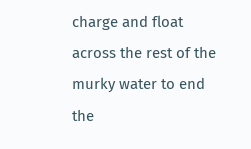charge and float across the rest of the murky water to end the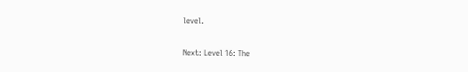level.

Next: Level 16: The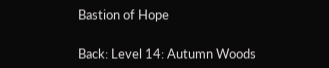Bastion of Hope

Back: Level 14: Autumn Woods